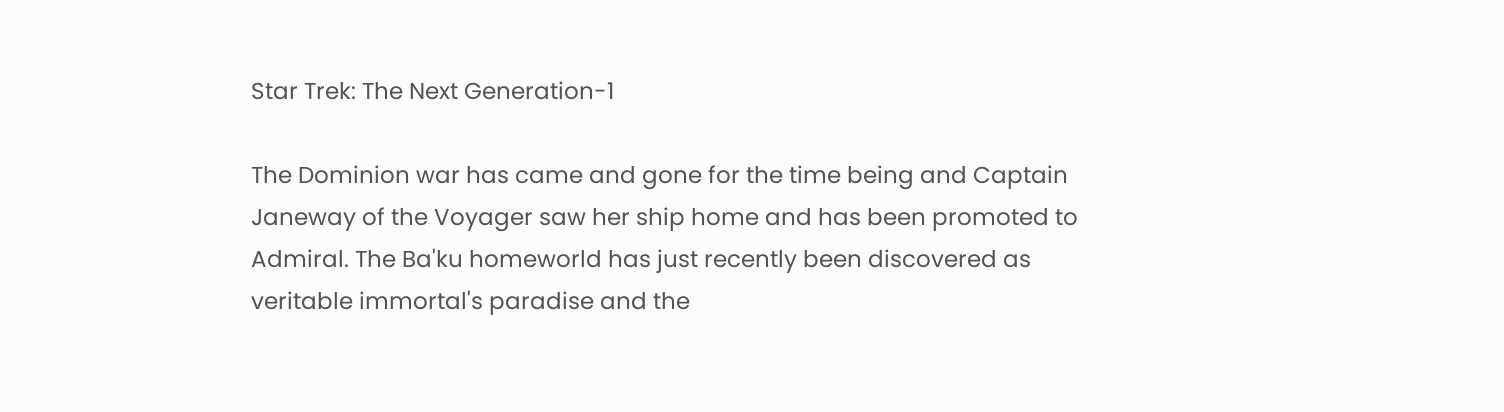Star Trek: The Next Generation-1

The Dominion war has came and gone for the time being and Captain Janeway of the Voyager saw her ship home and has been promoted to Admiral. The Ba'ku homeworld has just recently been discovered as veritable immortal's paradise and the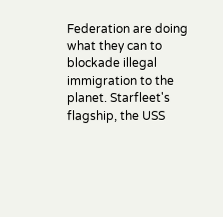Federation are doing what they can to blockade illegal immigration to the planet. Starfleet's flagship, the USS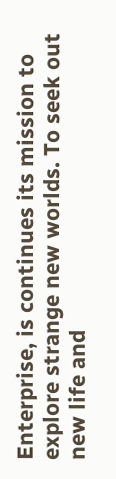Enterprise, is continues its mission to explore strange new worlds. To seek out new life and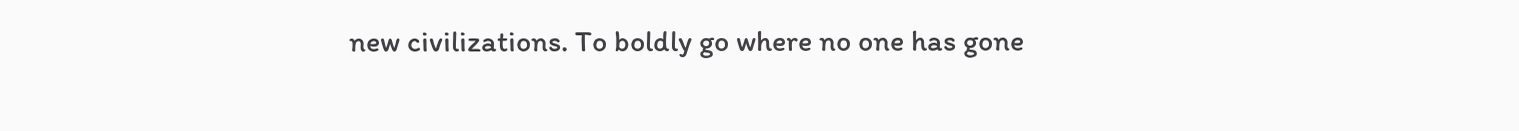new civilizations. To boldly go where no one has gone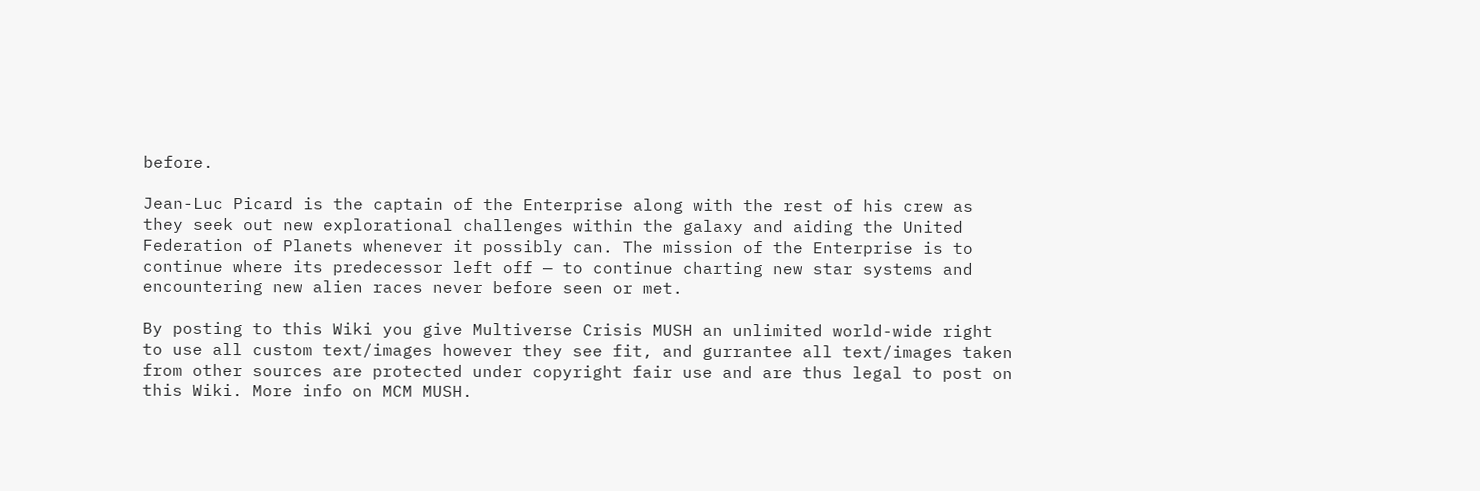before.

Jean-Luc Picard is the captain of the Enterprise along with the rest of his crew as they seek out new explorational challenges within the galaxy and aiding the United Federation of Planets whenever it possibly can. The mission of the Enterprise is to continue where its predecessor left off — to continue charting new star systems and encountering new alien races never before seen or met.

By posting to this Wiki you give Multiverse Crisis MUSH an unlimited world-wide right to use all custom text/images however they see fit, and gurrantee all text/images taken from other sources are protected under copyright fair use and are thus legal to post on this Wiki. More info on MCM MUSH.